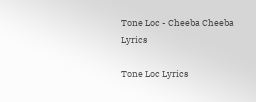Tone Loc - Cheeba Cheeba Lyrics

Tone Loc Lyrics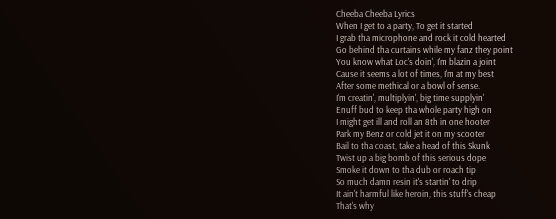Cheeba Cheeba Lyrics
When I get to a party, To get it started
I grab tha microphone and rock it cold hearted
Go behind tha curtains while my fanz they point
You know what Loc's doin', I'm blazin a joint
Cause it seems a lot of times, I'm at my best
After some methical or a bowl of sense.
I'm creatin', multiplyin', big time supplyin'
Enuff bud to keep tha whole party high on
I might get ill and roll an 8th in one hooter
Park my Benz or cold jet it on my scooter
Bail to tha coast, take a head of this Skunk
Twist up a big bomb of this serious dope
Smoke it down to tha dub or roach tip
So much damn resin it's startin' to drip
It ain't harmful like heroin, this stuff's cheap
That's why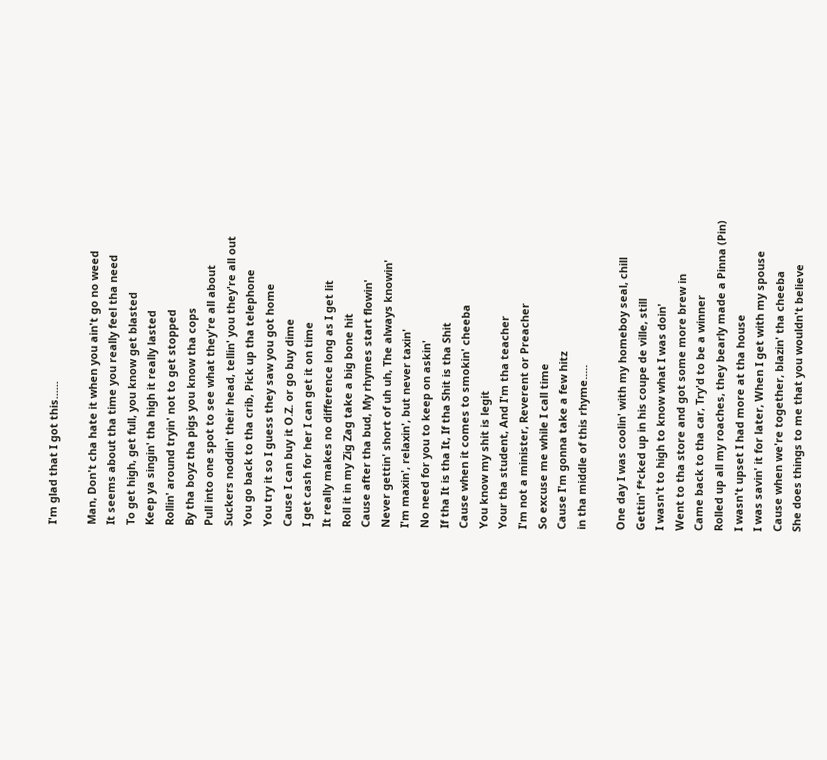I'm glad that I got this......

Man, Don't cha hate it when you ain't go no weed
It seems about tha time you really feel tha need
To get high, get full, you know get blasted
Keep ya singin' tha high it really lasted
Rollin' around tryin' not to get stopped
By tha boyz tha pigs you know tha cops
Pull into one spot to see what they're all about
Suckers noddin' their head, tellin' you they're all out
You go back to tha crib, Pick up tha telephone
You try it so I guess they saw you got home
Cause I can buy it O.Z. or go buy dime
I get cash for her I can get it on time
It really makes no difference long as I get lit
Roll it in my Zig Zag take a big bone hit
Cause after tha bud, My rhymes start flowin'
Never gettin' short of uh uh, The always knowin'
I'm maxin', relaxin', but never taxin'
No need for you to keep on askin'
If tha It is tha It, If tha Shit is tha Shit
Cause when it comes to smokin' cheeba
You know my shit is legit
Your tha student, And I'm tha teacher
I'm not a minister, Reverent or Preacher
So excuse me while I call time
Cause I'm gonna take a few hitz
in tha middle of this rhyme.....

One day I was coolin' with my homeboy seal, chill
Gettin' f*cked up in his coupe de ville, still
I wasn't to high to know what I was doin'
Went to tha store and got some more brew in
Came back to tha car, Try'd to be a winner
Rolled up all my roaches, they bearly made a Pinna (Pin)
I wasn't upset I had more at tha house
I was savin' it for later, When I get with my spouse
Cause when we're together, blazin' tha cheeba
She does things to me that you wouldn't believe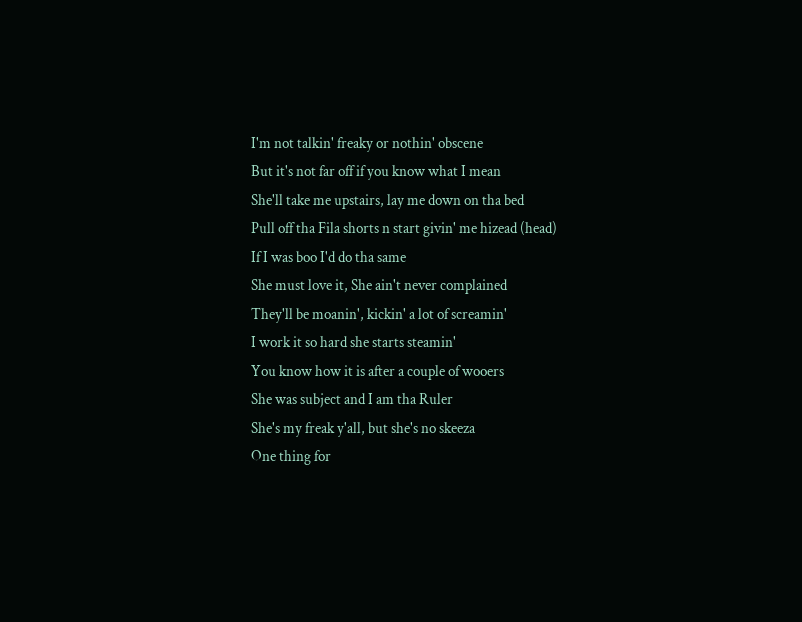I'm not talkin' freaky or nothin' obscene
But it's not far off if you know what I mean
She'll take me upstairs, lay me down on tha bed
Pull off tha Fila shorts n start givin' me hizead (head)
If I was boo I'd do tha same
She must love it, She ain't never complained
They'll be moanin', kickin' a lot of screamin'
I work it so hard she starts steamin'
You know how it is after a couple of wooers
She was subject and I am tha Ruler
She's my freak y'all, but she's no skeeza
One thing for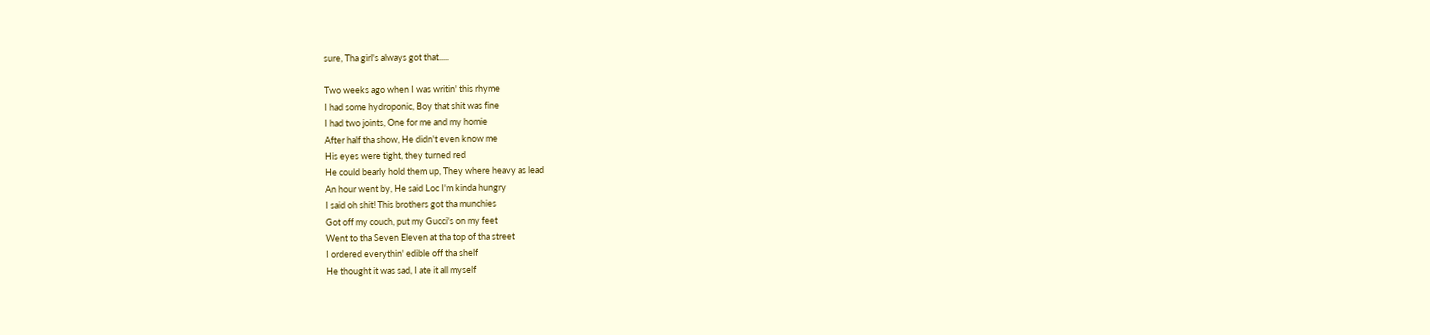sure, Tha girl's always got that.....

Two weeks ago when I was writin' this rhyme
I had some hydroponic, Boy that shit was fine
I had two joints, One for me and my homie
After half tha show, He didn't even know me
His eyes were tight, they turned red
He could bearly hold them up, They where heavy as lead
An hour went by, He said Loc I'm kinda hungry
I said oh shit! This brothers got tha munchies
Got off my couch, put my Gucci's on my feet
Went to tha Seven Eleven at tha top of tha street
I ordered everythin' edible off tha shelf
He thought it was sad, I ate it all myself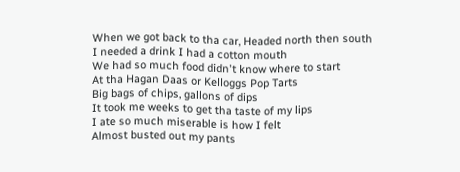When we got back to tha car, Headed north then south
I needed a drink I had a cotton mouth
We had so much food didn't know where to start
At tha Hagan Daas or Kelloggs Pop Tarts
Big bags of chips, gallons of dips
It took me weeks to get tha taste of my lips
I ate so much miserable is how I felt
Almost busted out my pants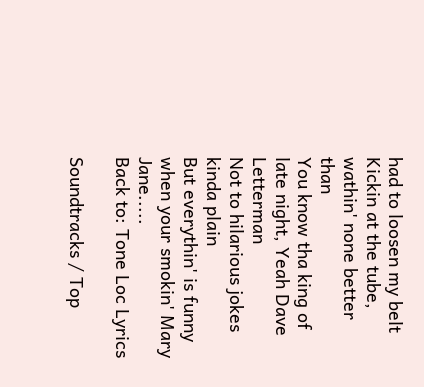had to loosen my belt
Kickin at the tube, wathin' none better than
You know tha king of late night, Yeah Dave Letterman
Not to hilarious jokes kinda plain
But everythin' is funny when your smokin' Mary Jane.....
Back to: Tone Loc Lyrics

Soundtracks / Top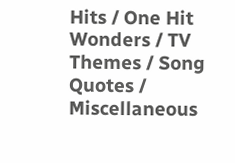Hits / One Hit Wonders / TV Themes / Song Quotes / Miscellaneous